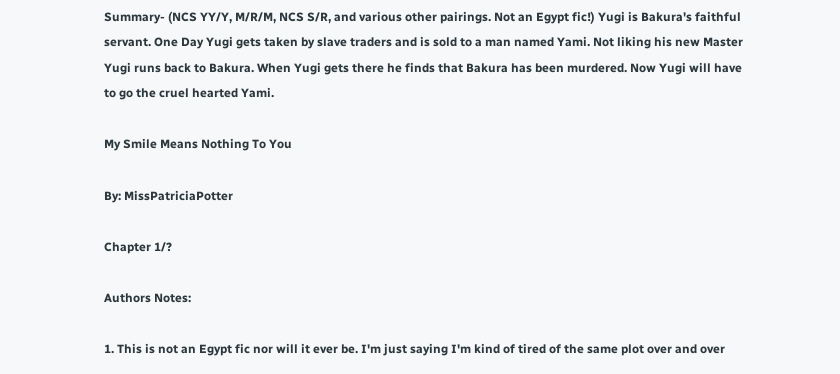Summary- (NCS YY/Y, M/R/M, NCS S/R, and various other pairings. Not an Egypt fic!) Yugi is Bakura's faithful servant. One Day Yugi gets taken by slave traders and is sold to a man named Yami. Not liking his new Master Yugi runs back to Bakura. When Yugi gets there he finds that Bakura has been murdered. Now Yugi will have to go the cruel hearted Yami.

My Smile Means Nothing To You

By: MissPatriciaPotter

Chapter 1/?

Authors Notes:

1. This is not an Egypt fic nor will it ever be. I'm just saying I'm kind of tired of the same plot over and over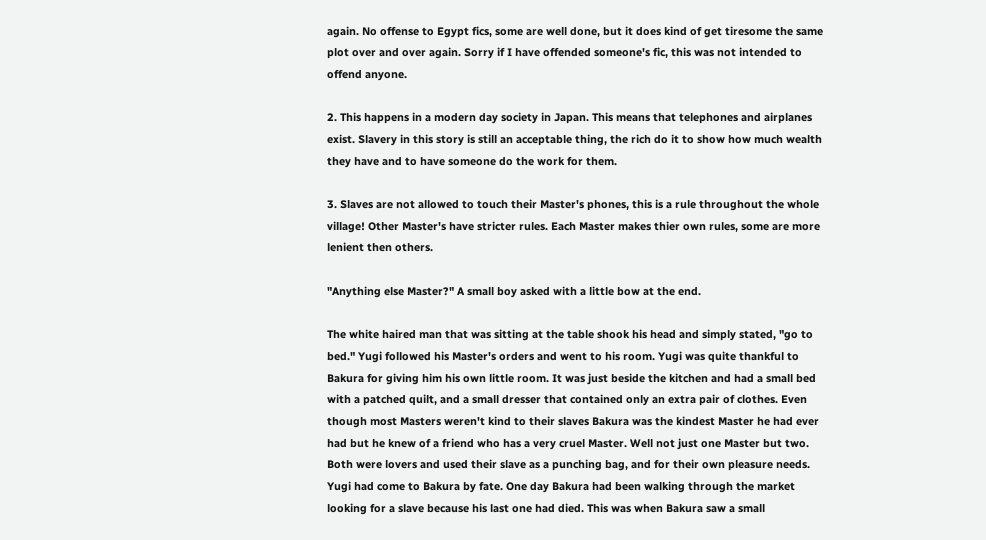again. No offense to Egypt fics, some are well done, but it does kind of get tiresome the same plot over and over again. Sorry if I have offended someone's fic, this was not intended to offend anyone.

2. This happens in a modern day society in Japan. This means that telephones and airplanes exist. Slavery in this story is still an acceptable thing, the rich do it to show how much wealth they have and to have someone do the work for them.

3. Slaves are not allowed to touch their Master's phones, this is a rule throughout the whole village! Other Master's have stricter rules. Each Master makes thier own rules, some are more lenient then others.

"Anything else Master?" A small boy asked with a little bow at the end.

The white haired man that was sitting at the table shook his head and simply stated, "go to bed." Yugi followed his Master's orders and went to his room. Yugi was quite thankful to Bakura for giving him his own little room. It was just beside the kitchen and had a small bed with a patched quilt, and a small dresser that contained only an extra pair of clothes. Even though most Masters weren't kind to their slaves Bakura was the kindest Master he had ever had but he knew of a friend who has a very cruel Master. Well not just one Master but two. Both were lovers and used their slave as a punching bag, and for their own pleasure needs. Yugi had come to Bakura by fate. One day Bakura had been walking through the market looking for a slave because his last one had died. This was when Bakura saw a small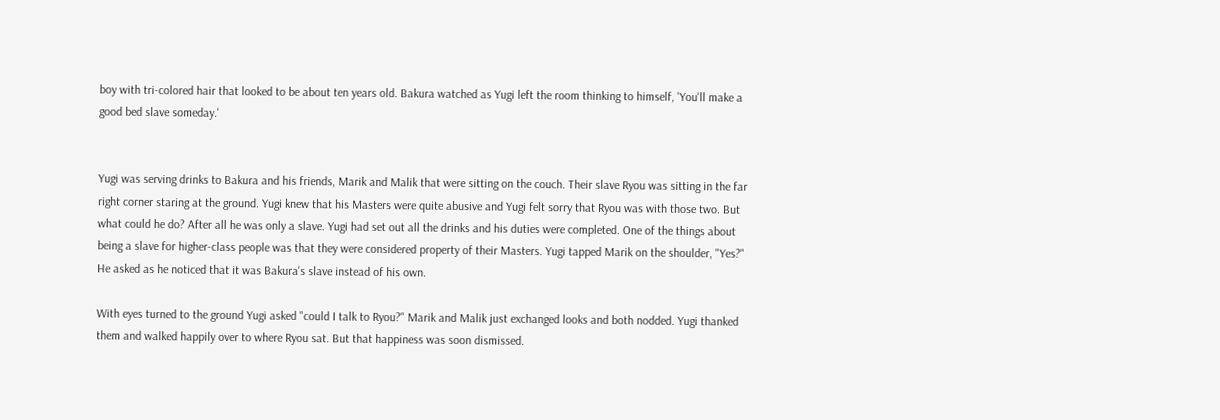boy with tri-colored hair that looked to be about ten years old. Bakura watched as Yugi left the room thinking to himself, 'You'll make a good bed slave someday.'


Yugi was serving drinks to Bakura and his friends, Marik and Malik that were sitting on the couch. Their slave Ryou was sitting in the far right corner staring at the ground. Yugi knew that his Masters were quite abusive and Yugi felt sorry that Ryou was with those two. But what could he do? After all he was only a slave. Yugi had set out all the drinks and his duties were completed. One of the things about being a slave for higher-class people was that they were considered property of their Masters. Yugi tapped Marik on the shoulder, "Yes?" He asked as he noticed that it was Bakura's slave instead of his own.

With eyes turned to the ground Yugi asked "could I talk to Ryou?" Marik and Malik just exchanged looks and both nodded. Yugi thanked them and walked happily over to where Ryou sat. But that happiness was soon dismissed.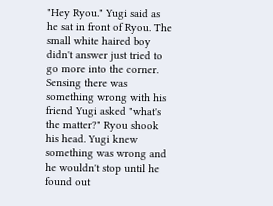"Hey Ryou." Yugi said as he sat in front of Ryou. The small white haired boy didn't answer just tried to go more into the corner. Sensing there was something wrong with his friend Yugi asked "what's the matter?" Ryou shook his head. Yugi knew something was wrong and he wouldn't stop until he found out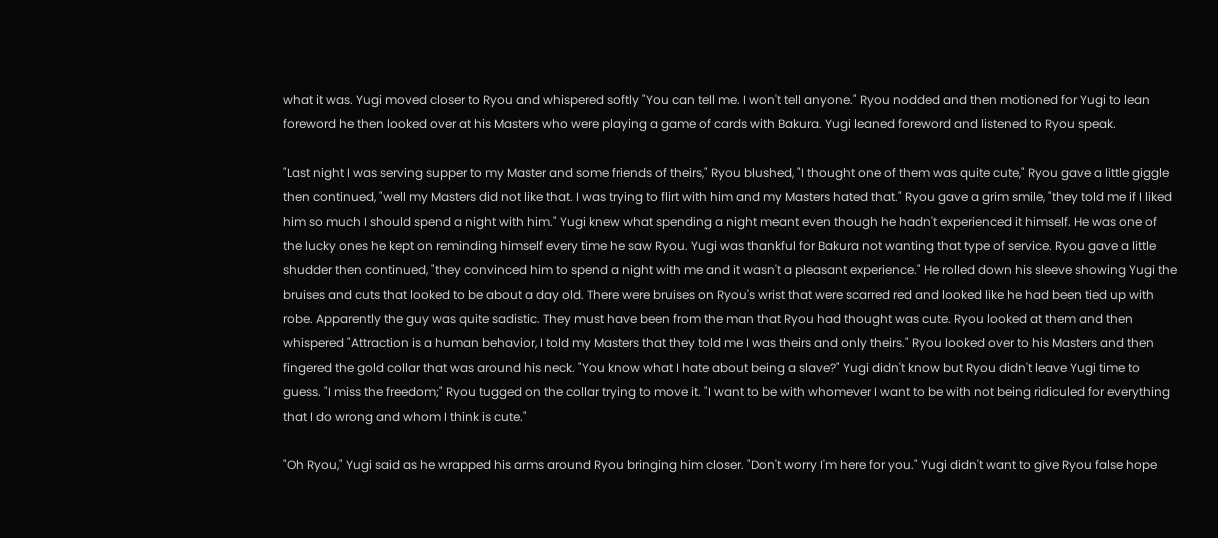what it was. Yugi moved closer to Ryou and whispered softly "You can tell me. I won't tell anyone." Ryou nodded and then motioned for Yugi to lean foreword he then looked over at his Masters who were playing a game of cards with Bakura. Yugi leaned foreword and listened to Ryou speak.

"Last night I was serving supper to my Master and some friends of theirs," Ryou blushed, "I thought one of them was quite cute," Ryou gave a little giggle then continued, "well my Masters did not like that. I was trying to flirt with him and my Masters hated that." Ryou gave a grim smile, "they told me if I liked him so much I should spend a night with him." Yugi knew what spending a night meant even though he hadn't experienced it himself. He was one of the lucky ones he kept on reminding himself every time he saw Ryou. Yugi was thankful for Bakura not wanting that type of service. Ryou gave a little shudder then continued, "they convinced him to spend a night with me and it wasn't a pleasant experience." He rolled down his sleeve showing Yugi the bruises and cuts that looked to be about a day old. There were bruises on Ryou's wrist that were scarred red and looked like he had been tied up with robe. Apparently the guy was quite sadistic. They must have been from the man that Ryou had thought was cute. Ryou looked at them and then whispered "Attraction is a human behavior, I told my Masters that they told me I was theirs and only theirs." Ryou looked over to his Masters and then fingered the gold collar that was around his neck. "You know what I hate about being a slave?" Yugi didn't know but Ryou didn't leave Yugi time to guess. "I miss the freedom;" Ryou tugged on the collar trying to move it. "I want to be with whomever I want to be with not being ridiculed for everything that I do wrong and whom I think is cute."

"Oh Ryou," Yugi said as he wrapped his arms around Ryou bringing him closer. "Don't worry I'm here for you." Yugi didn't want to give Ryou false hope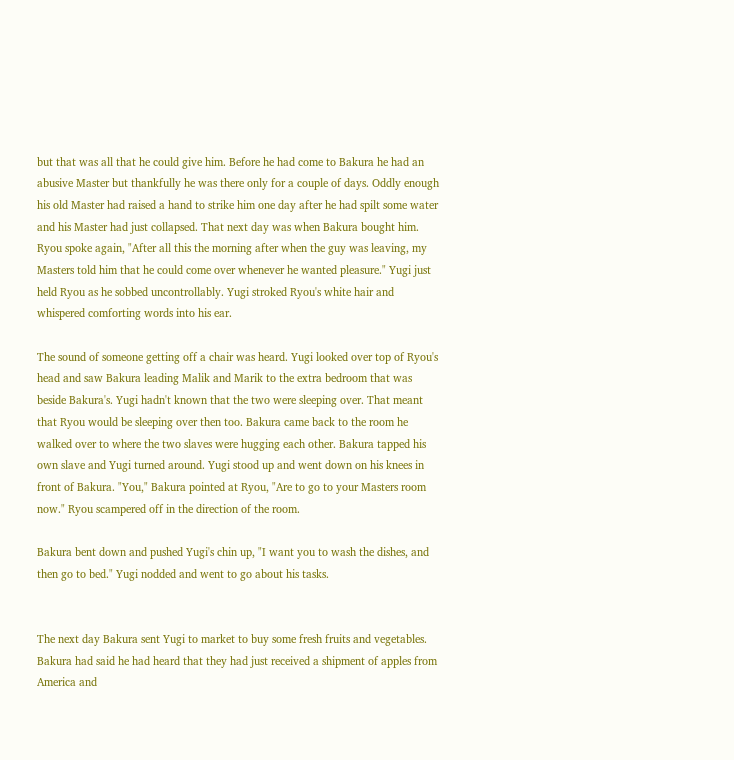but that was all that he could give him. Before he had come to Bakura he had an abusive Master but thankfully he was there only for a couple of days. Oddly enough his old Master had raised a hand to strike him one day after he had spilt some water and his Master had just collapsed. That next day was when Bakura bought him. Ryou spoke again, "After all this the morning after when the guy was leaving, my Masters told him that he could come over whenever he wanted pleasure." Yugi just held Ryou as he sobbed uncontrollably. Yugi stroked Ryou's white hair and whispered comforting words into his ear.

The sound of someone getting off a chair was heard. Yugi looked over top of Ryou's head and saw Bakura leading Malik and Marik to the extra bedroom that was beside Bakura's. Yugi hadn't known that the two were sleeping over. That meant that Ryou would be sleeping over then too. Bakura came back to the room he walked over to where the two slaves were hugging each other. Bakura tapped his own slave and Yugi turned around. Yugi stood up and went down on his knees in front of Bakura. "You," Bakura pointed at Ryou, "Are to go to your Masters room now." Ryou scampered off in the direction of the room.

Bakura bent down and pushed Yugi's chin up, "I want you to wash the dishes, and then go to bed." Yugi nodded and went to go about his tasks.


The next day Bakura sent Yugi to market to buy some fresh fruits and vegetables. Bakura had said he had heard that they had just received a shipment of apples from America and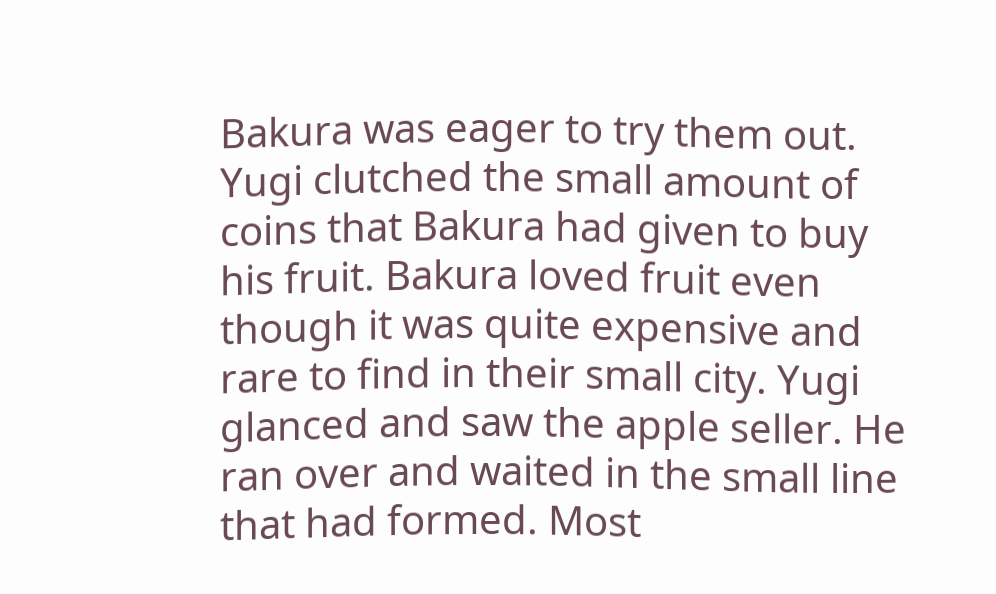Bakura was eager to try them out. Yugi clutched the small amount of coins that Bakura had given to buy his fruit. Bakura loved fruit even though it was quite expensive and rare to find in their small city. Yugi glanced and saw the apple seller. He ran over and waited in the small line that had formed. Most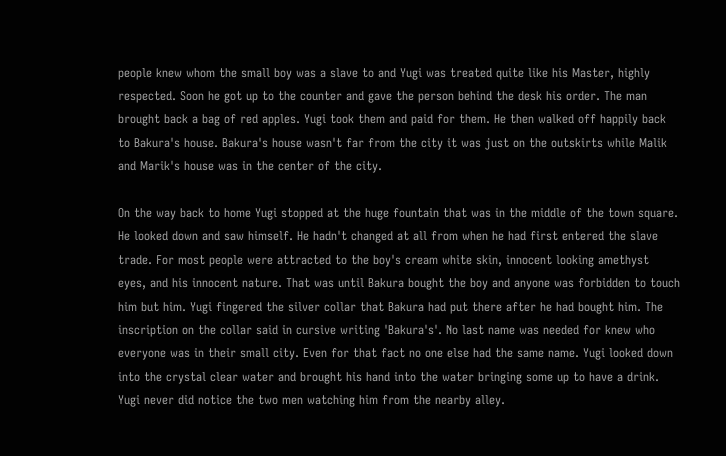people knew whom the small boy was a slave to and Yugi was treated quite like his Master, highly respected. Soon he got up to the counter and gave the person behind the desk his order. The man brought back a bag of red apples. Yugi took them and paid for them. He then walked off happily back to Bakura's house. Bakura's house wasn't far from the city it was just on the outskirts while Malik and Marik's house was in the center of the city.

On the way back to home Yugi stopped at the huge fountain that was in the middle of the town square. He looked down and saw himself. He hadn't changed at all from when he had first entered the slave trade. For most people were attracted to the boy's cream white skin, innocent looking amethyst eyes, and his innocent nature. That was until Bakura bought the boy and anyone was forbidden to touch him but him. Yugi fingered the silver collar that Bakura had put there after he had bought him. The inscription on the collar said in cursive writing 'Bakura's'. No last name was needed for knew who everyone was in their small city. Even for that fact no one else had the same name. Yugi looked down into the crystal clear water and brought his hand into the water bringing some up to have a drink. Yugi never did notice the two men watching him from the nearby alley.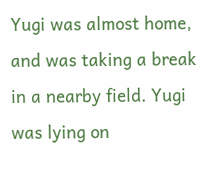Yugi was almost home, and was taking a break in a nearby field. Yugi was lying on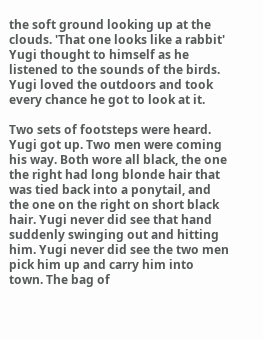the soft ground looking up at the clouds. 'That one looks like a rabbit' Yugi thought to himself as he listened to the sounds of the birds. Yugi loved the outdoors and took every chance he got to look at it.

Two sets of footsteps were heard. Yugi got up. Two men were coming his way. Both wore all black, the one the right had long blonde hair that was tied back into a ponytail, and the one on the right on short black hair. Yugi never did see that hand suddenly swinging out and hitting him. Yugi never did see the two men pick him up and carry him into town. The bag of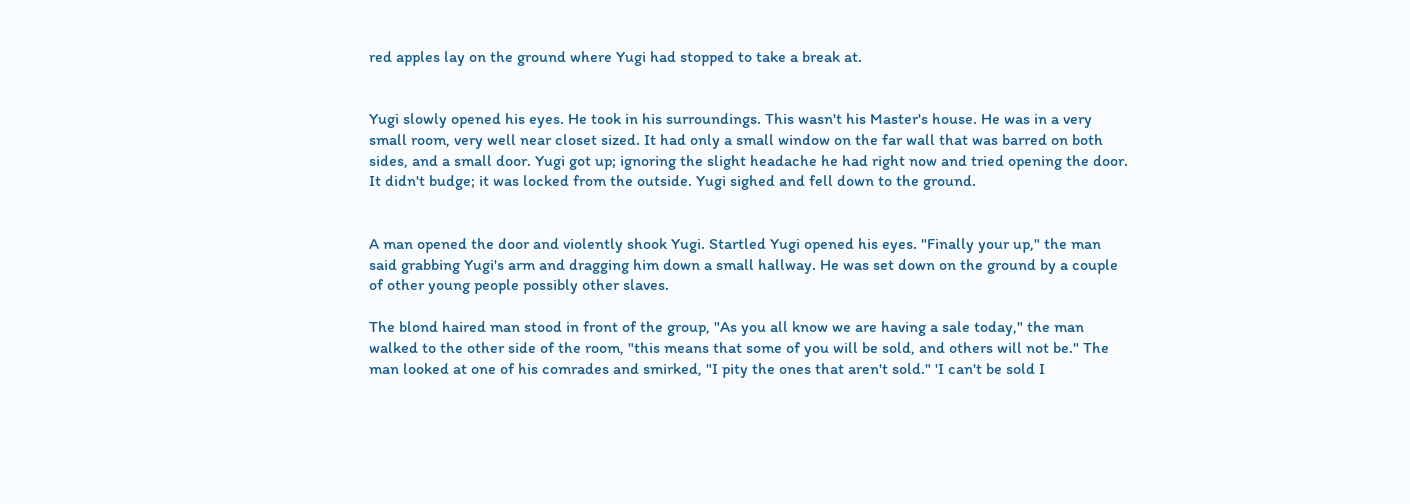red apples lay on the ground where Yugi had stopped to take a break at.


Yugi slowly opened his eyes. He took in his surroundings. This wasn't his Master's house. He was in a very small room, very well near closet sized. It had only a small window on the far wall that was barred on both sides, and a small door. Yugi got up; ignoring the slight headache he had right now and tried opening the door. It didn't budge; it was locked from the outside. Yugi sighed and fell down to the ground.


A man opened the door and violently shook Yugi. Startled Yugi opened his eyes. "Finally your up," the man said grabbing Yugi's arm and dragging him down a small hallway. He was set down on the ground by a couple of other young people possibly other slaves.

The blond haired man stood in front of the group, "As you all know we are having a sale today," the man walked to the other side of the room, "this means that some of you will be sold, and others will not be." The man looked at one of his comrades and smirked, "I pity the ones that aren't sold." 'I can't be sold I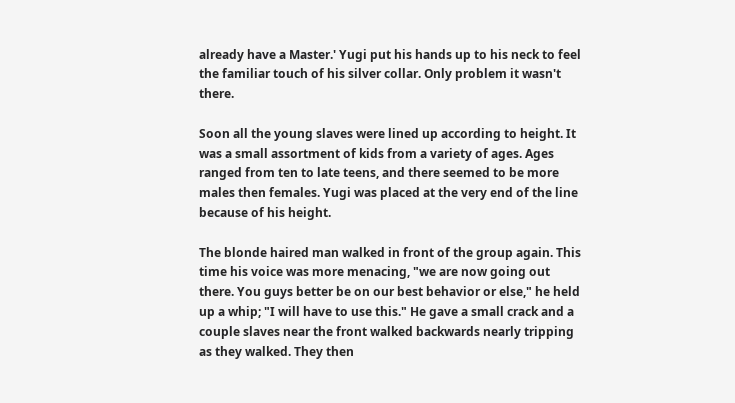already have a Master.' Yugi put his hands up to his neck to feel the familiar touch of his silver collar. Only problem it wasn't there.

Soon all the young slaves were lined up according to height. It was a small assortment of kids from a variety of ages. Ages ranged from ten to late teens, and there seemed to be more males then females. Yugi was placed at the very end of the line because of his height.

The blonde haired man walked in front of the group again. This time his voice was more menacing, "we are now going out there. You guys better be on our best behavior or else," he held up a whip; "I will have to use this." He gave a small crack and a couple slaves near the front walked backwards nearly tripping as they walked. They then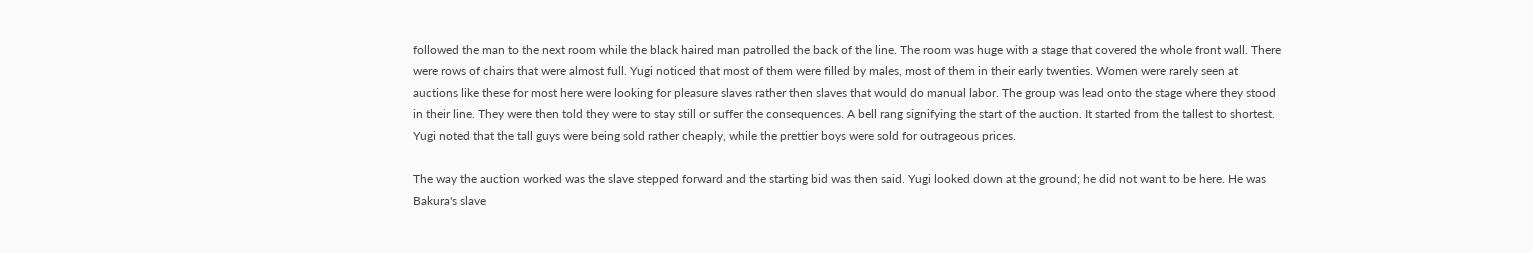followed the man to the next room while the black haired man patrolled the back of the line. The room was huge with a stage that covered the whole front wall. There were rows of chairs that were almost full. Yugi noticed that most of them were filled by males, most of them in their early twenties. Women were rarely seen at auctions like these for most here were looking for pleasure slaves rather then slaves that would do manual labor. The group was lead onto the stage where they stood in their line. They were then told they were to stay still or suffer the consequences. A bell rang signifying the start of the auction. It started from the tallest to shortest. Yugi noted that the tall guys were being sold rather cheaply, while the prettier boys were sold for outrageous prices.

The way the auction worked was the slave stepped forward and the starting bid was then said. Yugi looked down at the ground; he did not want to be here. He was Bakura's slave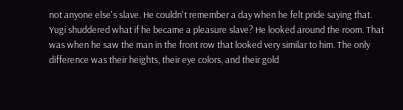not anyone else's slave. He couldn't remember a day when he felt pride saying that. Yugi shuddered what if he became a pleasure slave? He looked around the room. That was when he saw the man in the front row that looked very similar to him. The only difference was their heights, their eye colors, and their gold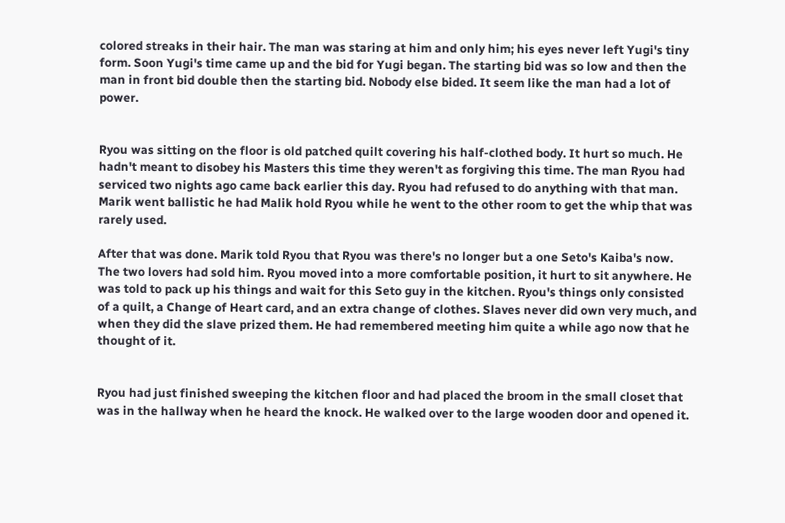colored streaks in their hair. The man was staring at him and only him; his eyes never left Yugi's tiny form. Soon Yugi's time came up and the bid for Yugi began. The starting bid was so low and then the man in front bid double then the starting bid. Nobody else bided. It seem like the man had a lot of power.


Ryou was sitting on the floor is old patched quilt covering his half-clothed body. It hurt so much. He hadn't meant to disobey his Masters this time they weren't as forgiving this time. The man Ryou had serviced two nights ago came back earlier this day. Ryou had refused to do anything with that man. Marik went ballistic he had Malik hold Ryou while he went to the other room to get the whip that was rarely used.

After that was done. Marik told Ryou that Ryou was there's no longer but a one Seto's Kaiba's now. The two lovers had sold him. Ryou moved into a more comfortable position, it hurt to sit anywhere. He was told to pack up his things and wait for this Seto guy in the kitchen. Ryou's things only consisted of a quilt, a Change of Heart card, and an extra change of clothes. Slaves never did own very much, and when they did the slave prized them. He had remembered meeting him quite a while ago now that he thought of it.


Ryou had just finished sweeping the kitchen floor and had placed the broom in the small closet that was in the hallway when he heard the knock. He walked over to the large wooden door and opened it.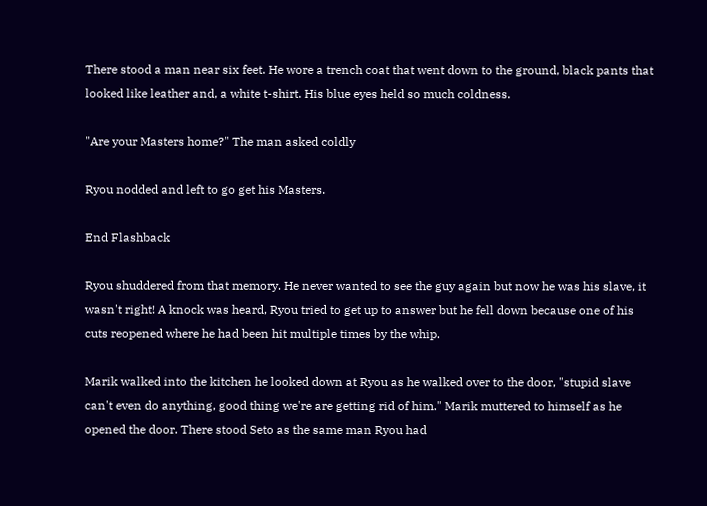There stood a man near six feet. He wore a trench coat that went down to the ground, black pants that looked like leather and, a white t-shirt. His blue eyes held so much coldness.

"Are your Masters home?" The man asked coldly

Ryou nodded and left to go get his Masters.

End Flashback

Ryou shuddered from that memory. He never wanted to see the guy again but now he was his slave, it wasn't right! A knock was heard, Ryou tried to get up to answer but he fell down because one of his cuts reopened where he had been hit multiple times by the whip.

Marik walked into the kitchen he looked down at Ryou as he walked over to the door, "stupid slave can't even do anything, good thing we're are getting rid of him." Marik muttered to himself as he opened the door. There stood Seto as the same man Ryou had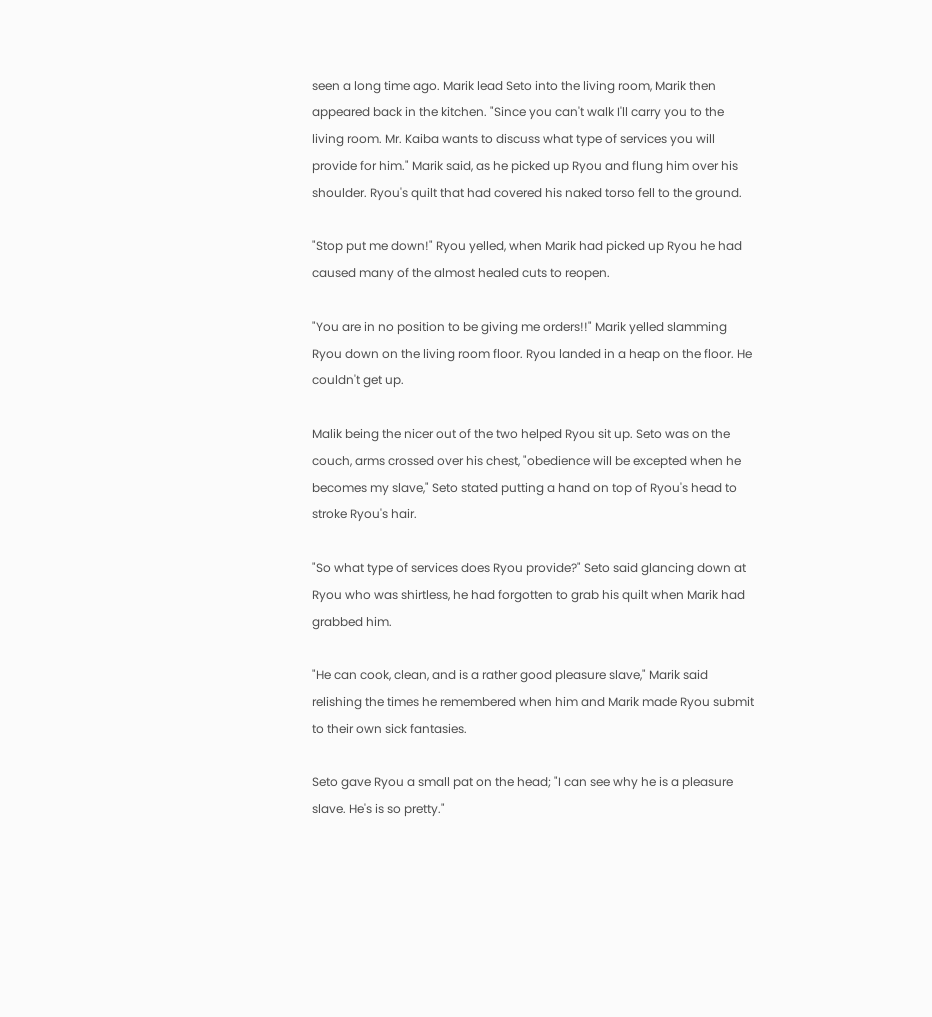seen a long time ago. Marik lead Seto into the living room, Marik then appeared back in the kitchen. "Since you can't walk I'll carry you to the living room. Mr. Kaiba wants to discuss what type of services you will provide for him." Marik said, as he picked up Ryou and flung him over his shoulder. Ryou's quilt that had covered his naked torso fell to the ground.

"Stop put me down!" Ryou yelled, when Marik had picked up Ryou he had caused many of the almost healed cuts to reopen.

"You are in no position to be giving me orders!!" Marik yelled slamming Ryou down on the living room floor. Ryou landed in a heap on the floor. He couldn't get up.

Malik being the nicer out of the two helped Ryou sit up. Seto was on the couch, arms crossed over his chest, "obedience will be excepted when he becomes my slave," Seto stated putting a hand on top of Ryou's head to stroke Ryou's hair.

"So what type of services does Ryou provide?" Seto said glancing down at Ryou who was shirtless, he had forgotten to grab his quilt when Marik had grabbed him.

"He can cook, clean, and is a rather good pleasure slave," Marik said relishing the times he remembered when him and Marik made Ryou submit to their own sick fantasies.

Seto gave Ryou a small pat on the head; "I can see why he is a pleasure slave. He's is so pretty."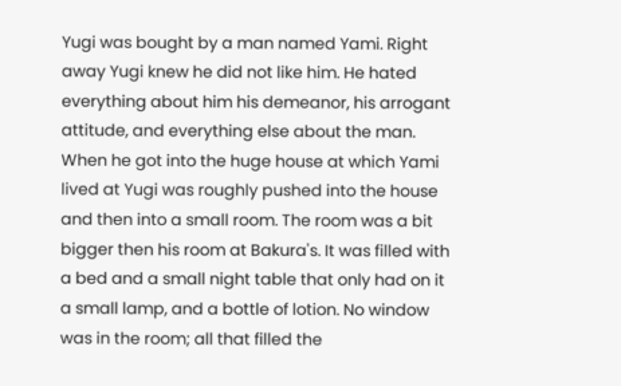Yugi was bought by a man named Yami. Right away Yugi knew he did not like him. He hated everything about him his demeanor, his arrogant attitude, and everything else about the man. When he got into the huge house at which Yami lived at Yugi was roughly pushed into the house and then into a small room. The room was a bit bigger then his room at Bakura's. It was filled with a bed and a small night table that only had on it a small lamp, and a bottle of lotion. No window was in the room; all that filled the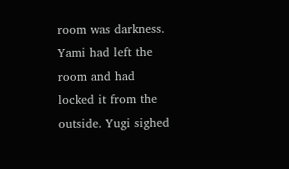room was darkness. Yami had left the room and had locked it from the outside. Yugi sighed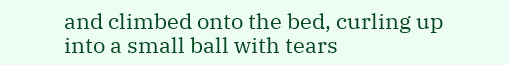and climbed onto the bed, curling up into a small ball with tears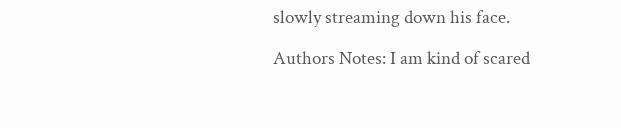slowly streaming down his face.

Authors Notes: I am kind of scared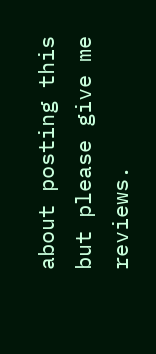about posting this but please give me reviews.